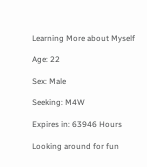Learning More about Myself

Age: 22

Sex: Male

Seeking: M4W

Expires in: 63946 Hours

Looking around for fun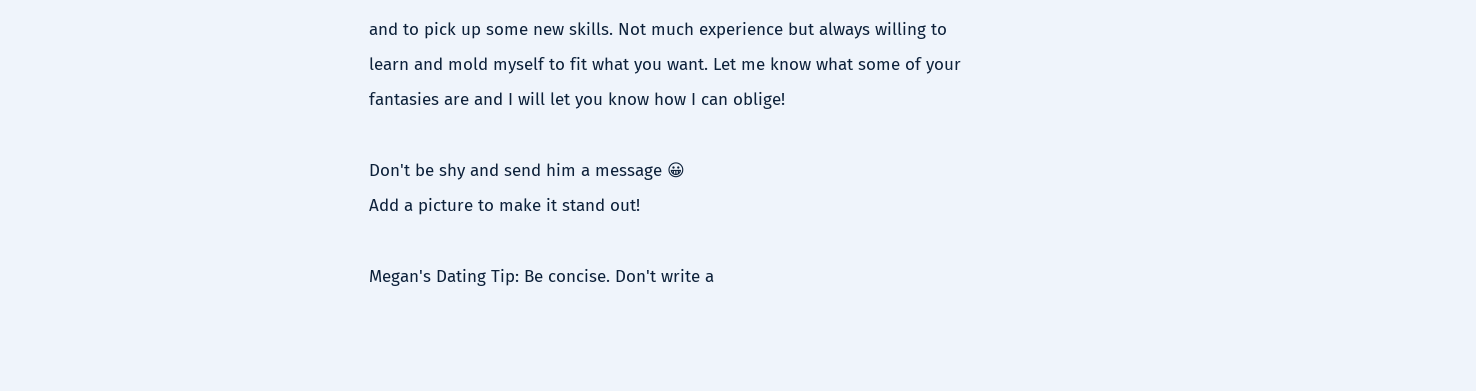and to pick up some new skills. Not much experience but always willing to learn and mold myself to fit what you want. Let me know what some of your fantasies are and I will let you know how I can oblige!

Don't be shy and send him a message 😀
Add a picture to make it stand out!

Megan's Dating Tip: Be concise. Don't write a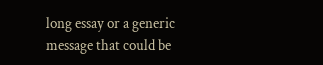long essay or a generic message that could be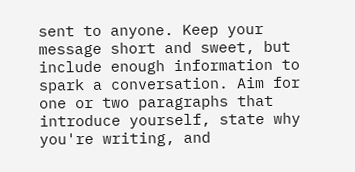sent to anyone. Keep your message short and sweet, but include enough information to spark a conversation. Aim for one or two paragraphs that introduce yourself, state why you're writing, and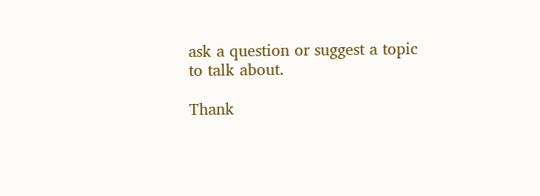ask a question or suggest a topic to talk about.

Thank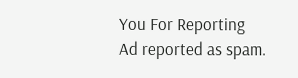You For Reporting
Ad reported as spam.